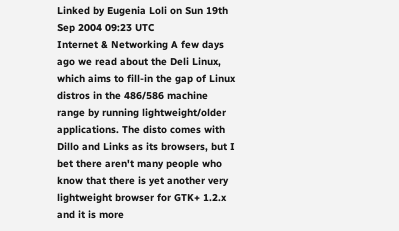Linked by Eugenia Loli on Sun 19th Sep 2004 09:23 UTC
Internet & Networking A few days ago we read about the Deli Linux, which aims to fill-in the gap of Linux distros in the 486/586 machine range by running lightweight/older applications. The disto comes with Dillo and Links as its browsers, but I bet there aren't many people who know that there is yet another very lightweight browser for GTK+ 1.2.x and it is more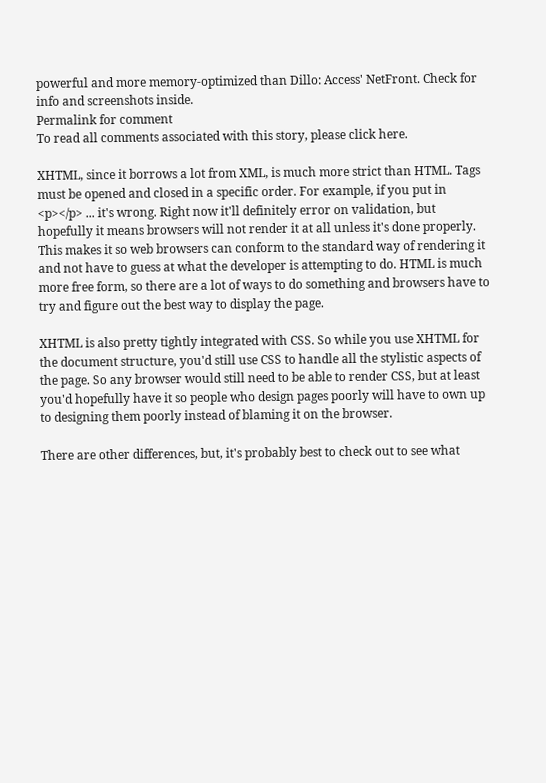powerful and more memory-optimized than Dillo: Access' NetFront. Check for info and screenshots inside.
Permalink for comment
To read all comments associated with this story, please click here.

XHTML, since it borrows a lot from XML, is much more strict than HTML. Tags must be opened and closed in a specific order. For example, if you put in <p></p> ... it's wrong. Right now it'll definitely error on validation, but hopefully it means browsers will not render it at all unless it's done properly. This makes it so web browsers can conform to the standard way of rendering it and not have to guess at what the developer is attempting to do. HTML is much more free form, so there are a lot of ways to do something and browsers have to try and figure out the best way to display the page.

XHTML is also pretty tightly integrated with CSS. So while you use XHTML for the document structure, you'd still use CSS to handle all the stylistic aspects of the page. So any browser would still need to be able to render CSS, but at least you'd hopefully have it so people who design pages poorly will have to own up to designing them poorly instead of blaming it on the browser.

There are other differences, but, it's probably best to check out to see what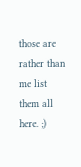those are rather than me list them all here. ;)